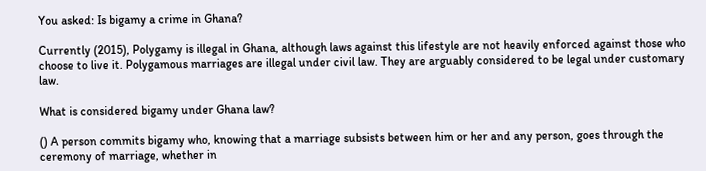You asked: Is bigamy a crime in Ghana?

Currently (2015), Polygamy is illegal in Ghana, although laws against this lifestyle are not heavily enforced against those who choose to live it. Polygamous marriages are illegal under civil law. They are arguably considered to be legal under customary law.

What is considered bigamy under Ghana law?

() A person commits bigamy who, knowing that a marriage subsists between him or her and any person, goes through the ceremony of marriage, whether in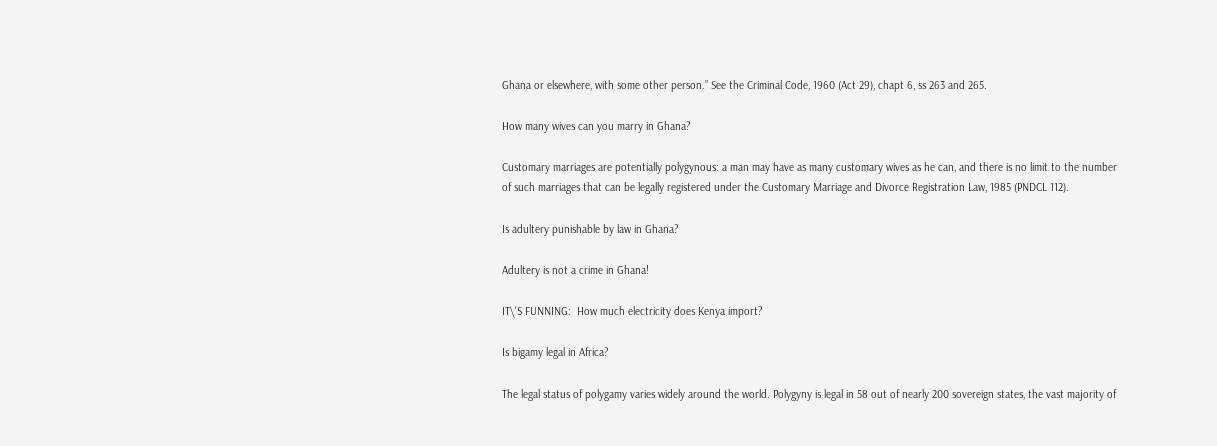Ghana or elsewhere, with some other person.” See the Criminal Code, 1960 (Act 29), chapt 6, ss 263 and 265.

How many wives can you marry in Ghana?

Customary marriages are potentially polygynous: a man may have as many customary wives as he can, and there is no limit to the number of such marriages that can be legally registered under the Customary Marriage and Divorce Registration Law, 1985 (PNDCL 112).

Is adultery punishable by law in Ghana?

Adultery is not a crime in Ghana!

IT\'S FUNNING:  How much electricity does Kenya import?

Is bigamy legal in Africa?

The legal status of polygamy varies widely around the world. Polygyny is legal in 58 out of nearly 200 sovereign states, the vast majority of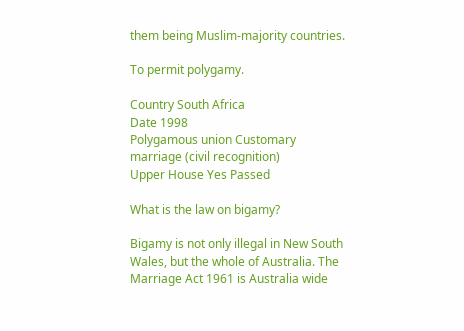them being Muslim-majority countries.

To permit polygamy.

Country South Africa
Date 1998
Polygamous union Customary marriage (civil recognition)
Upper House Yes Passed

What is the law on bigamy?

Bigamy is not only illegal in New South Wales, but the whole of Australia. The Marriage Act 1961 is Australia wide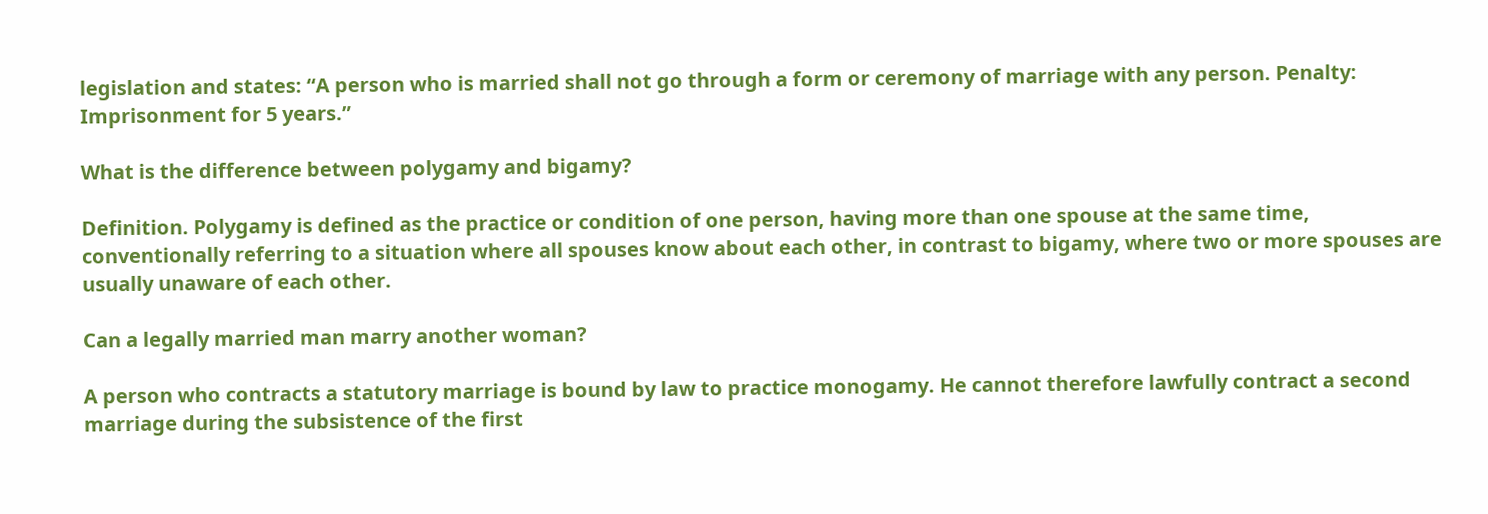legislation and states: “A person who is married shall not go through a form or ceremony of marriage with any person. Penalty: Imprisonment for 5 years.”

What is the difference between polygamy and bigamy?

Definition. Polygamy is defined as the practice or condition of one person, having more than one spouse at the same time, conventionally referring to a situation where all spouses know about each other, in contrast to bigamy, where two or more spouses are usually unaware of each other.

Can a legally married man marry another woman?

A person who contracts a statutory marriage is bound by law to practice monogamy. He cannot therefore lawfully contract a second marriage during the subsistence of the first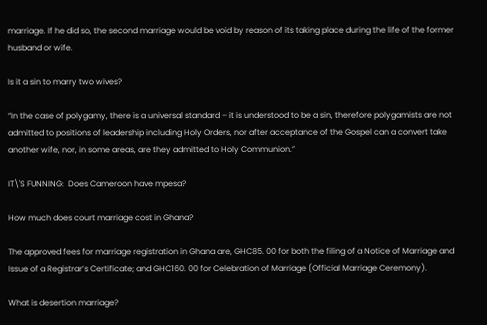marriage. If he did so, the second marriage would be void by reason of its taking place during the life of the former husband or wife.

Is it a sin to marry two wives?

“In the case of polygamy, there is a universal standard – it is understood to be a sin, therefore polygamists are not admitted to positions of leadership including Holy Orders, nor after acceptance of the Gospel can a convert take another wife, nor, in some areas, are they admitted to Holy Communion.”

IT\'S FUNNING:  Does Cameroon have mpesa?

How much does court marriage cost in Ghana?

The approved fees for marriage registration in Ghana are, GHC85. 00 for both the filing of a Notice of Marriage and Issue of a Registrar’s Certificate; and GHC160. 00 for Celebration of Marriage (Official Marriage Ceremony).

What is desertion marriage?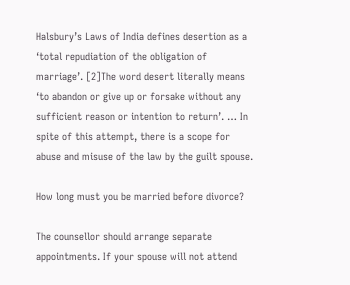Halsbury’s Laws of India defines desertion as a ‘total repudiation of the obligation of marriage’. [2]The word desert literally means ‘to abandon or give up or forsake without any sufficient reason or intention to return’. … In spite of this attempt, there is a scope for abuse and misuse of the law by the guilt spouse.

How long must you be married before divorce?

The counsellor should arrange separate appointments. If your spouse will not attend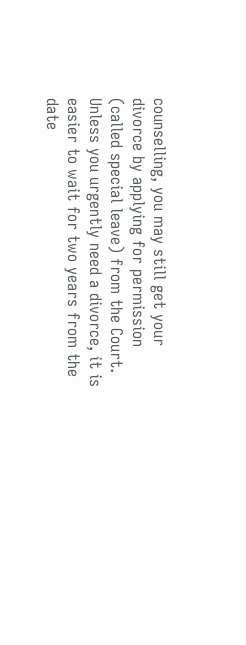counselling, you may still get your divorce by applying for permission (called special leave) from the Court. Unless you urgently need a divorce, it is easier to wait for two years from the date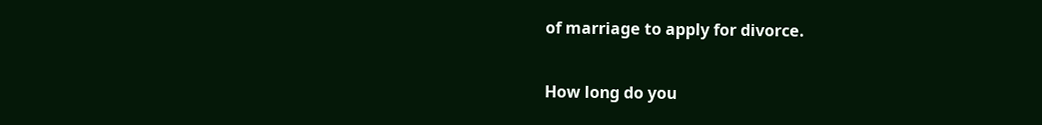of marriage to apply for divorce.

How long do you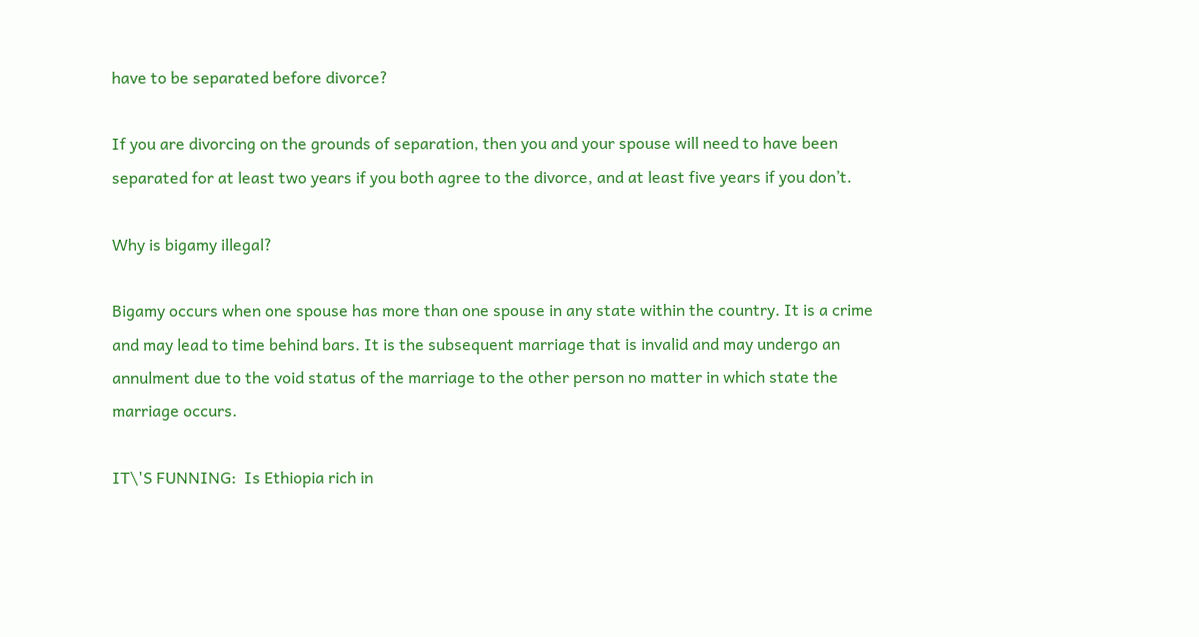have to be separated before divorce?

If you are divorcing on the grounds of separation, then you and your spouse will need to have been separated for at least two years if you both agree to the divorce, and at least five years if you don’t.

Why is bigamy illegal?

Bigamy occurs when one spouse has more than one spouse in any state within the country. It is a crime and may lead to time behind bars. It is the subsequent marriage that is invalid and may undergo an annulment due to the void status of the marriage to the other person no matter in which state the marriage occurs.

IT\'S FUNNING:  Is Ethiopia rich in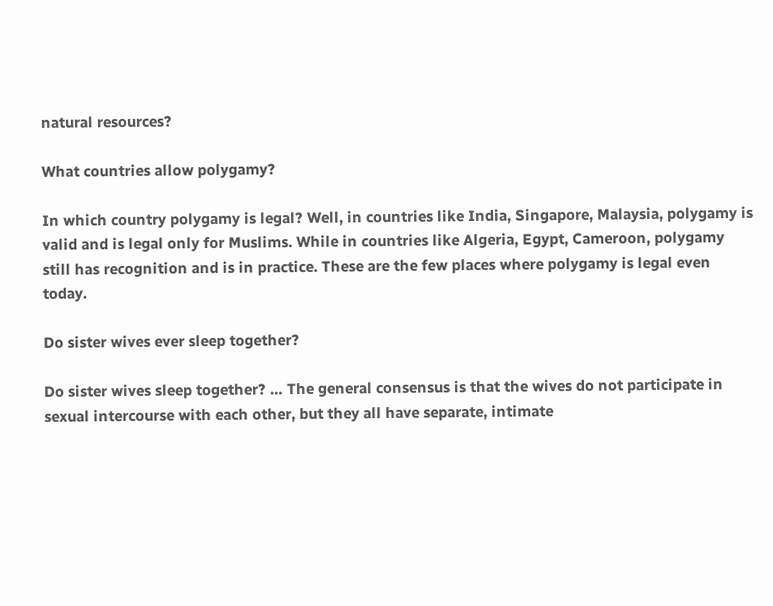natural resources?

What countries allow polygamy?

In which country polygamy is legal? Well, in countries like India, Singapore, Malaysia, polygamy is valid and is legal only for Muslims. While in countries like Algeria, Egypt, Cameroon, polygamy still has recognition and is in practice. These are the few places where polygamy is legal even today.

Do sister wives ever sleep together?

Do sister wives sleep together? … The general consensus is that the wives do not participate in sexual intercourse with each other, but they all have separate, intimate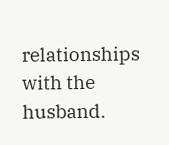relationships with the husband.